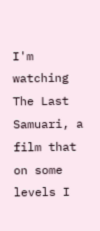I'm watching The Last Samuari, a film that on some levels I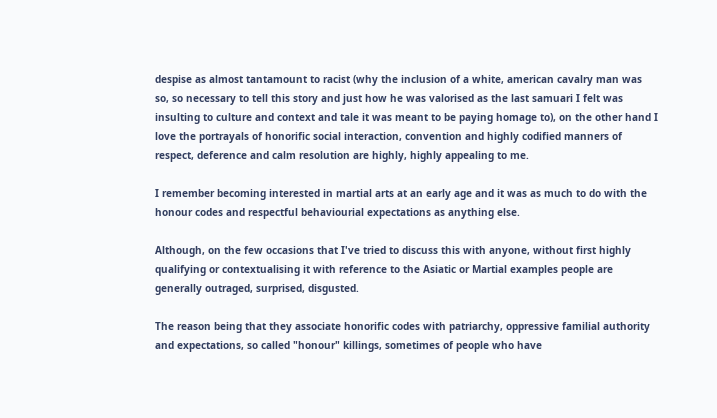despise as almost tantamount to racist (why the inclusion of a white, american cavalry man was so, so necessary to tell this story and just how he was valorised as the last samuari I felt was insulting to culture and context and tale it was meant to be paying homage to), on the other hand I love the portrayals of honorific social interaction, convention and highly codified manners of respect, deference and calm resolution are highly, highly appealing to me.

I remember becoming interested in martial arts at an early age and it was as much to do with the honour codes and respectful behaviourial expectations as anything else.

Although, on the few occasions that I've tried to discuss this with anyone, without first highly qualifying or contextualising it with reference to the Asiatic or Martial examples people are generally outraged, surprised, disgusted.

The reason being that they associate honorific codes with patriarchy, oppressive familial authority and expectations, so called "honour" killings, sometimes of people who have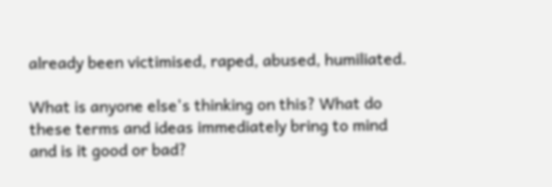already been victimised, raped, abused, humiliated.

What is anyone else's thinking on this? What do these terms and ideas immediately bring to mind and is it good or bad?